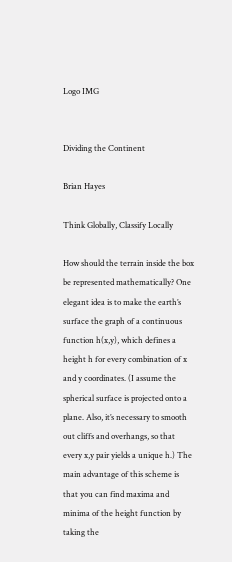Logo IMG


Dividing the Continent

Brian Hayes

Think Globally, Classify Locally

How should the terrain inside the box be represented mathematically? One elegant idea is to make the earth’s surface the graph of a continuous function h(x,y), which defines a height h for every combination of x and y coordinates. (I assume the spherical surface is projected onto a plane. Also, it’s necessary to smooth out cliffs and overhangs, so that every x,y pair yields a unique h.) The main advantage of this scheme is that you can find maxima and minima of the height function by taking the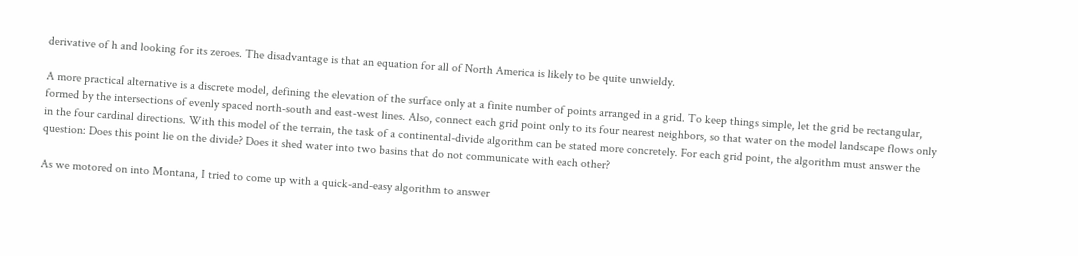derivative of h and looking for its zeroes. The disadvantage is that an equation for all of North America is likely to be quite unwieldy.

A more practical alternative is a discrete model, defining the elevation of the surface only at a finite number of points arranged in a grid. To keep things simple, let the grid be rectangular, formed by the intersections of evenly spaced north-south and east-west lines. Also, connect each grid point only to its four nearest neighbors, so that water on the model landscape flows only in the four cardinal directions. With this model of the terrain, the task of a continental-divide algorithm can be stated more concretely. For each grid point, the algorithm must answer the question: Does this point lie on the divide? Does it shed water into two basins that do not communicate with each other?

As we motored on into Montana, I tried to come up with a quick-and-easy algorithm to answer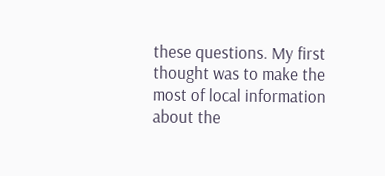these questions. My first thought was to make the most of local information about the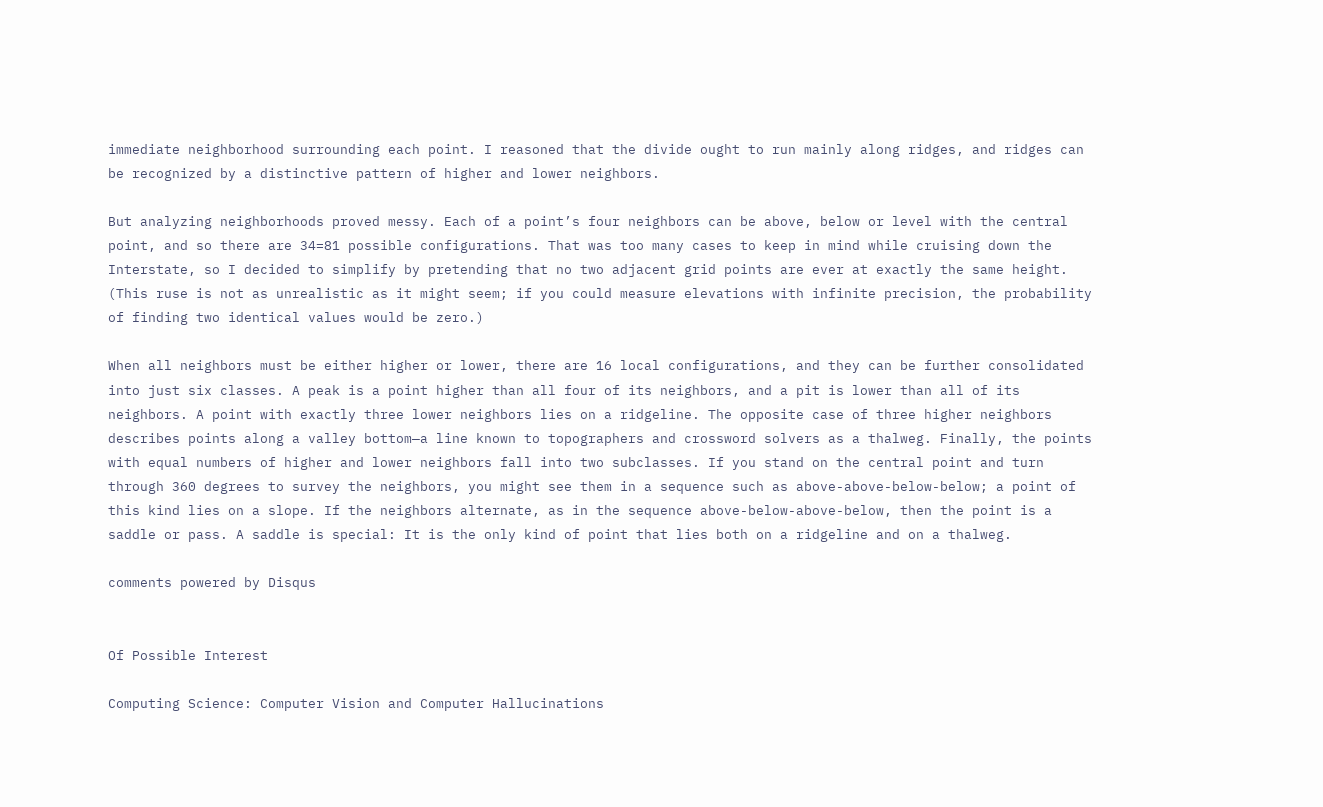immediate neighborhood surrounding each point. I reasoned that the divide ought to run mainly along ridges, and ridges can be recognized by a distinctive pattern of higher and lower neighbors.

But analyzing neighborhoods proved messy. Each of a point’s four neighbors can be above, below or level with the central point, and so there are 34=81 possible configurations. That was too many cases to keep in mind while cruising down the Interstate, so I decided to simplify by pretending that no two adjacent grid points are ever at exactly the same height. (This ruse is not as unrealistic as it might seem; if you could measure elevations with infinite precision, the probability of finding two identical values would be zero.)

When all neighbors must be either higher or lower, there are 16 local configurations, and they can be further consolidated into just six classes. A peak is a point higher than all four of its neighbors, and a pit is lower than all of its neighbors. A point with exactly three lower neighbors lies on a ridgeline. The opposite case of three higher neighbors describes points along a valley bottom—a line known to topographers and crossword solvers as a thalweg. Finally, the points with equal numbers of higher and lower neighbors fall into two subclasses. If you stand on the central point and turn through 360 degrees to survey the neighbors, you might see them in a sequence such as above-above-below-below; a point of this kind lies on a slope. If the neighbors alternate, as in the sequence above-below-above-below, then the point is a saddle or pass. A saddle is special: It is the only kind of point that lies both on a ridgeline and on a thalweg.

comments powered by Disqus


Of Possible Interest

Computing Science: Computer Vision and Computer Hallucinations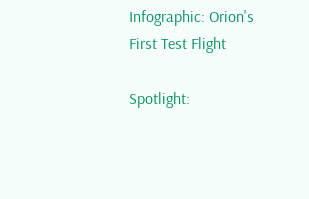Infographic: Orion's First Test Flight

Spotlight: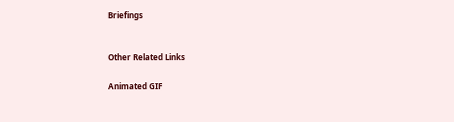Briefings


Other Related Links

Animated GIF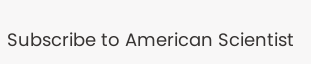Subscribe to American Scientist